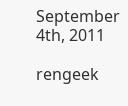September 4th, 2011

rengeek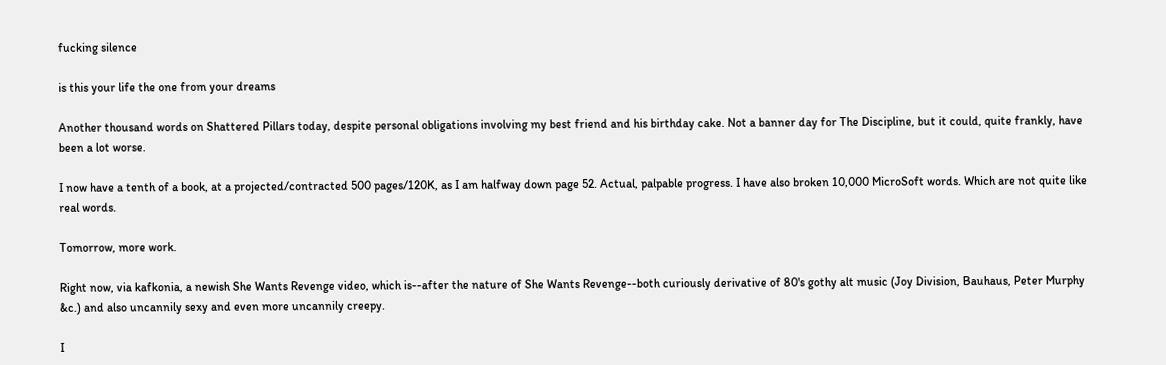fucking silence

is this your life the one from your dreams

Another thousand words on Shattered Pillars today, despite personal obligations involving my best friend and his birthday cake. Not a banner day for The Discipline, but it could, quite frankly, have been a lot worse.

I now have a tenth of a book, at a projected/contracted 500 pages/120K, as I am halfway down page 52. Actual, palpable progress. I have also broken 10,000 MicroSoft words. Which are not quite like real words.

Tomorrow, more work.

Right now, via kafkonia, a newish She Wants Revenge video, which is--after the nature of She Wants Revenge--both curiously derivative of 80's gothy alt music (Joy Division, Bauhaus, Peter Murphy &c.) and also uncannily sexy and even more uncannily creepy.

I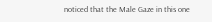noticed that the Male Gaze in this one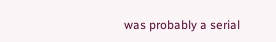was probably a serial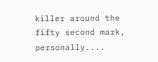killer around the fifty second mark, personally....